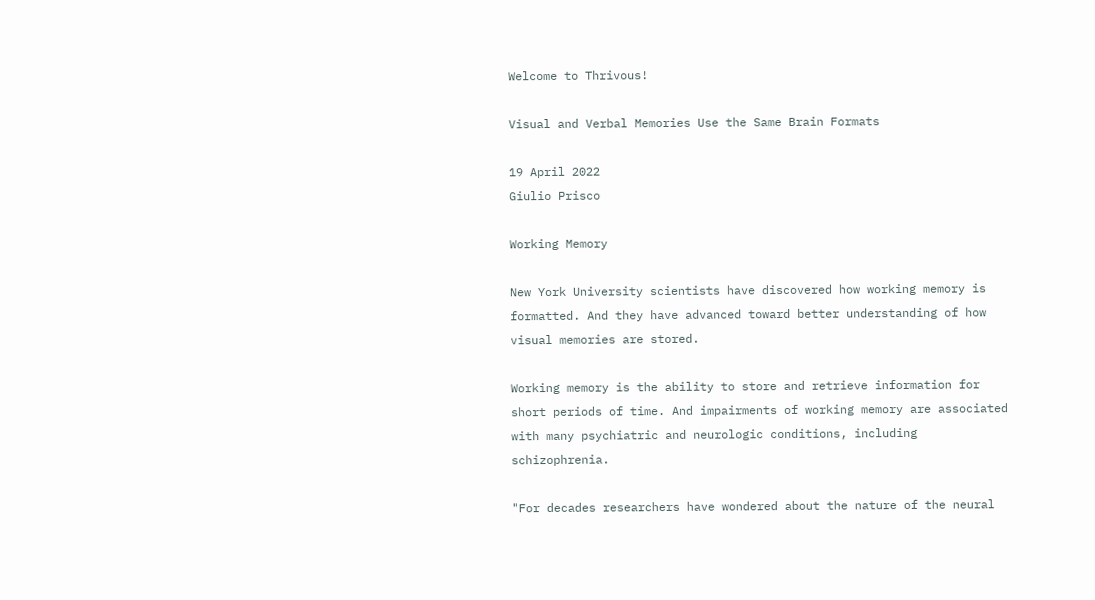Welcome to Thrivous!

Visual and Verbal Memories Use the Same Brain Formats

19 April 2022
Giulio Prisco

Working Memory

New York University scientists have discovered how working memory is formatted. And they have advanced toward better understanding of how visual memories are stored.

Working memory is the ability to store and retrieve information for short periods of time. And impairments of working memory are associated with many psychiatric and neurologic conditions, including schizophrenia.

"For decades researchers have wondered about the nature of the neural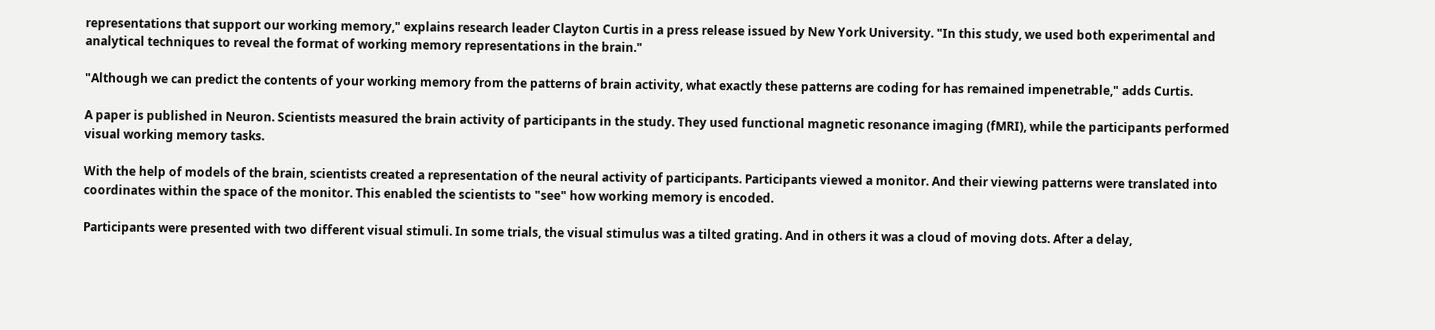representations that support our working memory," explains research leader Clayton Curtis in a press release issued by New York University. "In this study, we used both experimental and analytical techniques to reveal the format of working memory representations in the brain."

"Although we can predict the contents of your working memory from the patterns of brain activity, what exactly these patterns are coding for has remained impenetrable," adds Curtis.

A paper is published in Neuron. Scientists measured the brain activity of participants in the study. They used functional magnetic resonance imaging (fMRI), while the participants performed visual working memory tasks.

With the help of models of the brain, scientists created a representation of the neural activity of participants. Participants viewed a monitor. And their viewing patterns were translated into coordinates within the space of the monitor. This enabled the scientists to "see" how working memory is encoded.

Participants were presented with two different visual stimuli. In some trials, the visual stimulus was a tilted grating. And in others it was a cloud of moving dots. After a delay,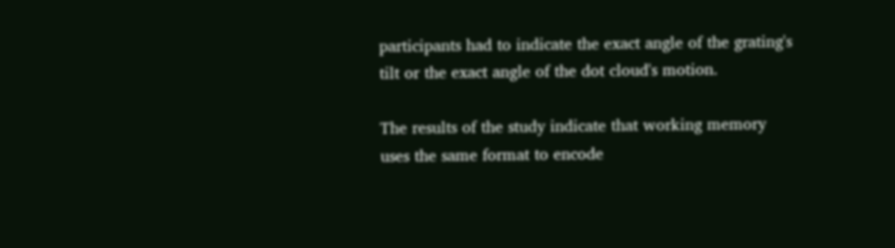participants had to indicate the exact angle of the grating's tilt or the exact angle of the dot cloud's motion.

The results of the study indicate that working memory uses the same format to encode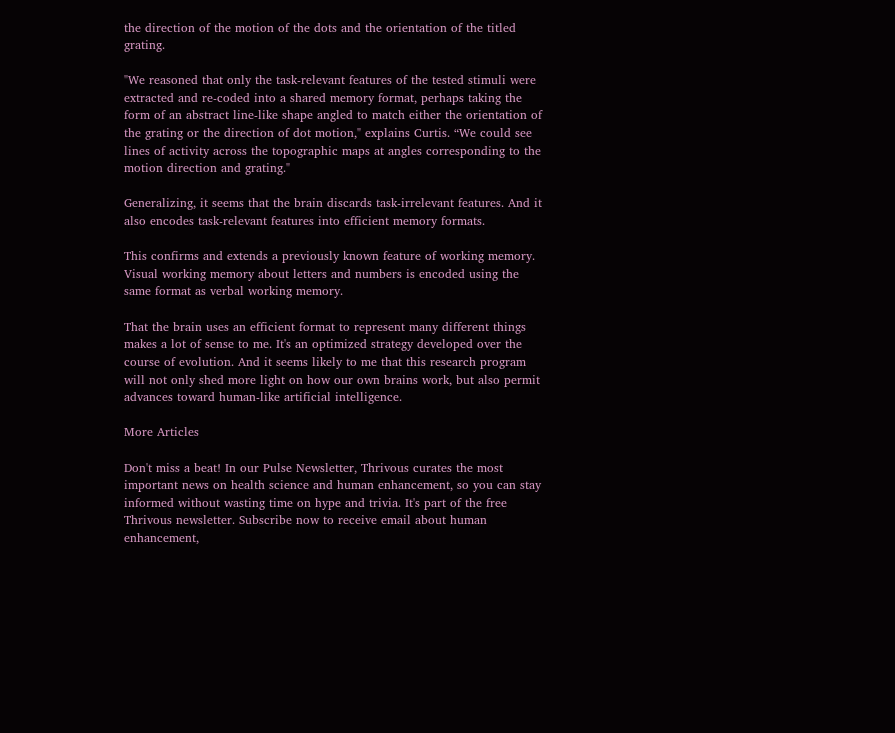the direction of the motion of the dots and the orientation of the titled grating.

"We reasoned that only the task-relevant features of the tested stimuli were extracted and re-coded into a shared memory format, perhaps taking the form of an abstract line-like shape angled to match either the orientation of the grating or the direction of dot motion," explains Curtis. “We could see lines of activity across the topographic maps at angles corresponding to the motion direction and grating."

Generalizing, it seems that the brain discards task-irrelevant features. And it also encodes task-relevant features into efficient memory formats.

This confirms and extends a previously known feature of working memory. Visual working memory about letters and numbers is encoded using the same format as verbal working memory.

That the brain uses an efficient format to represent many different things makes a lot of sense to me. It's an optimized strategy developed over the course of evolution. And it seems likely to me that this research program will not only shed more light on how our own brains work, but also permit advances toward human-like artificial intelligence.

More Articles

Don't miss a beat! In our Pulse Newsletter, Thrivous curates the most important news on health science and human enhancement, so you can stay informed without wasting time on hype and trivia. It's part of the free Thrivous newsletter. Subscribe now to receive email about human enhancement,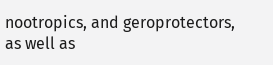nootropics, and geroprotectors, as well as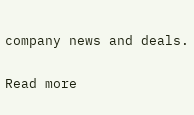company news and deals.

Read more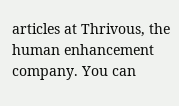articles at Thrivous, the human enhancement company. You can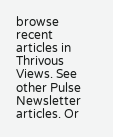browse recent articles in Thrivous Views. See other Pulse Newsletter articles. Or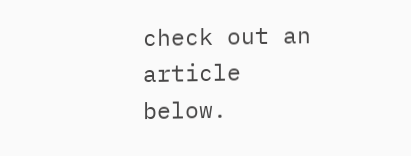check out an article below.